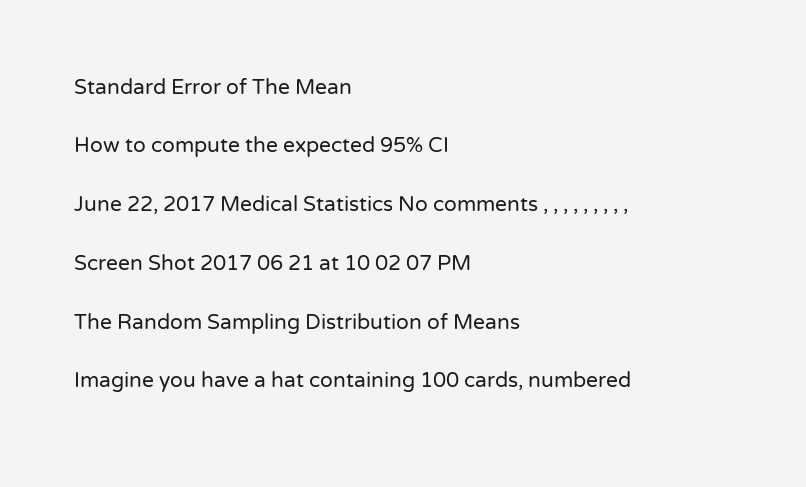Standard Error of The Mean

How to compute the expected 95% CI

June 22, 2017 Medical Statistics No comments , , , , , , , , ,

Screen Shot 2017 06 21 at 10 02 07 PM

The Random Sampling Distribution of Means

Imagine you have a hat containing 100 cards, numbered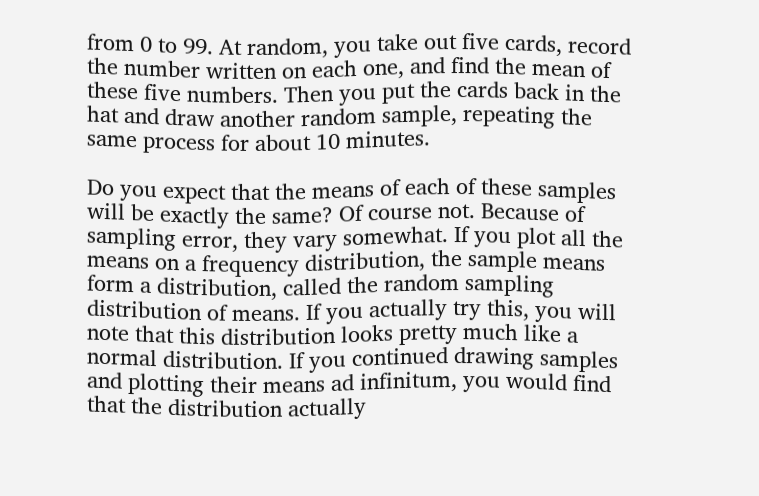from 0 to 99. At random, you take out five cards, record the number written on each one, and find the mean of these five numbers. Then you put the cards back in the hat and draw another random sample, repeating the same process for about 10 minutes.

Do you expect that the means of each of these samples will be exactly the same? Of course not. Because of sampling error, they vary somewhat. If you plot all the means on a frequency distribution, the sample means form a distribution, called the random sampling distribution of means. If you actually try this, you will note that this distribution looks pretty much like a normal distribution. If you continued drawing samples and plotting their means ad infinitum, you would find that the distribution actually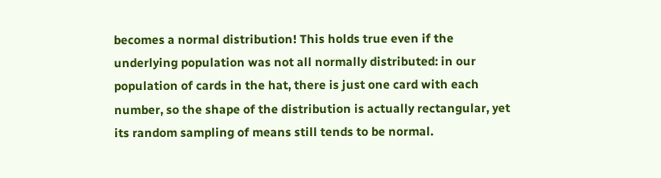becomes a normal distribution! This holds true even if the underlying population was not all normally distributed: in our population of cards in the hat, there is just one card with each number, so the shape of the distribution is actually rectangular, yet its random sampling of means still tends to be normal.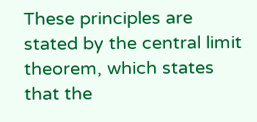These principles are stated by the central limit theorem, which states that the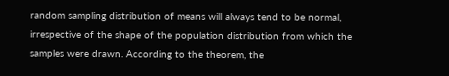random sampling distribution of means will always tend to be normal, irrespective of the shape of the population distribution from which the samples were drawn. According to the theorem, the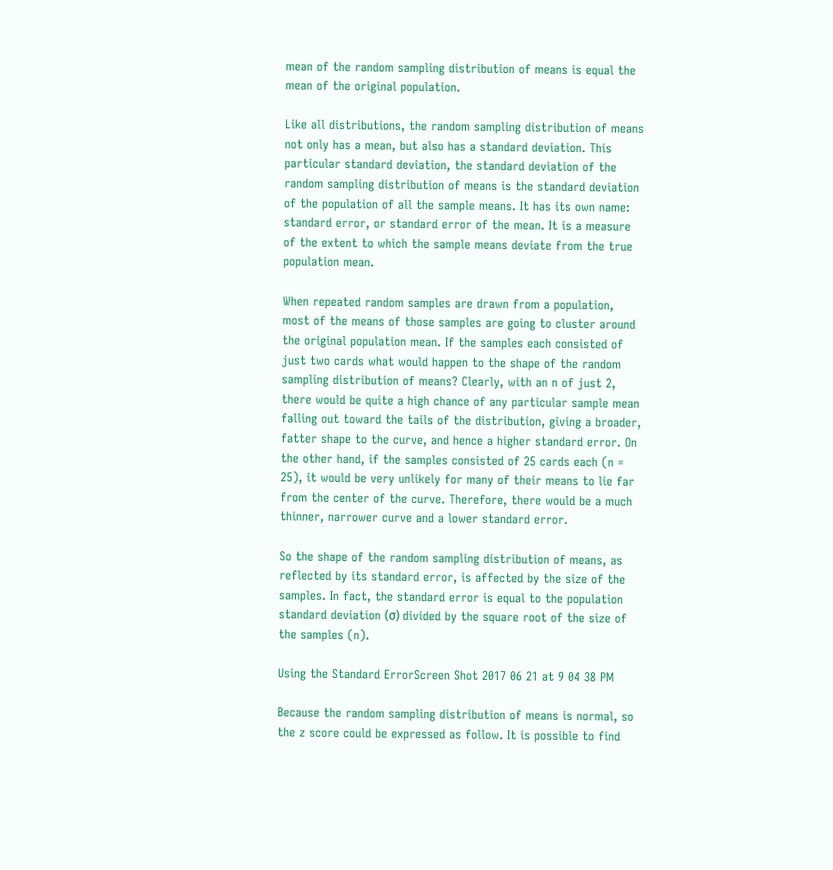mean of the random sampling distribution of means is equal the mean of the original population.

Like all distributions, the random sampling distribution of means not only has a mean, but also has a standard deviation. This particular standard deviation, the standard deviation of the random sampling distribution of means is the standard deviation of the population of all the sample means. It has its own name: standard error, or standard error of the mean. It is a measure of the extent to which the sample means deviate from the true population mean.

When repeated random samples are drawn from a population, most of the means of those samples are going to cluster around the original population mean. If the samples each consisted of just two cards what would happen to the shape of the random sampling distribution of means? Clearly, with an n of just 2, there would be quite a high chance of any particular sample mean falling out toward the tails of the distribution, giving a broader, fatter shape to the curve, and hence a higher standard error. On the other hand, if the samples consisted of 25 cards each (n = 25), it would be very unlikely for many of their means to lie far from the center of the curve. Therefore, there would be a much thinner, narrower curve and a lower standard error.

So the shape of the random sampling distribution of means, as reflected by its standard error, is affected by the size of the samples. In fact, the standard error is equal to the population standard deviation (σ) divided by the square root of the size of the samples (n).

Using the Standard ErrorScreen Shot 2017 06 21 at 9 04 38 PM

Because the random sampling distribution of means is normal, so the z score could be expressed as follow. It is possible to find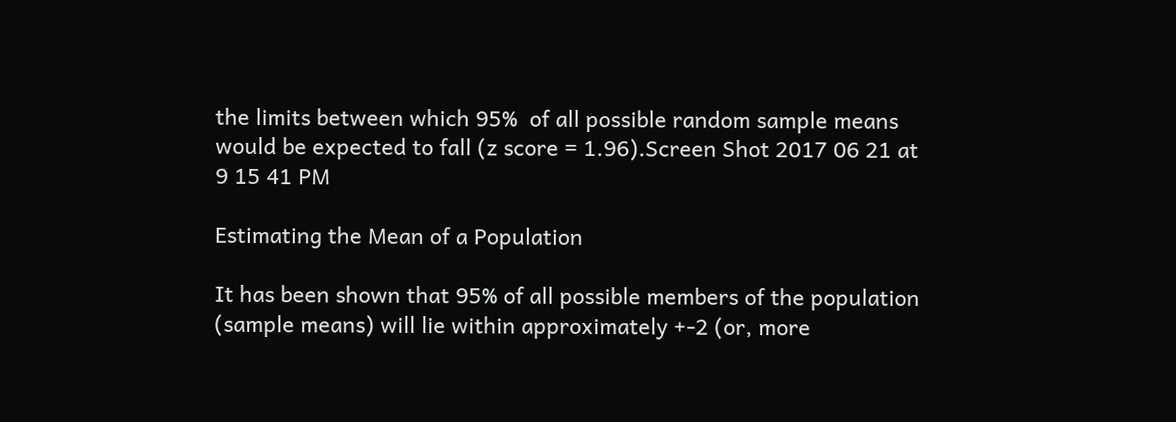the limits between which 95%  of all possible random sample means would be expected to fall (z score = 1.96).Screen Shot 2017 06 21 at 9 15 41 PM

Estimating the Mean of a Population

It has been shown that 95% of all possible members of the population (sample means) will lie within approximately +-2 (or, more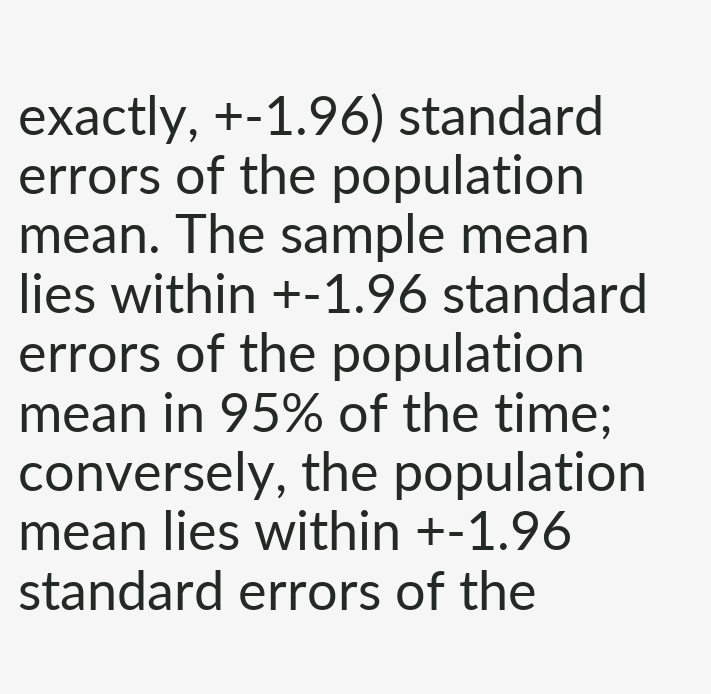exactly, +-1.96) standard errors of the population mean. The sample mean lies within +-1.96 standard errors of the population mean in 95% of the time; conversely, the population mean lies within +-1.96 standard errors of the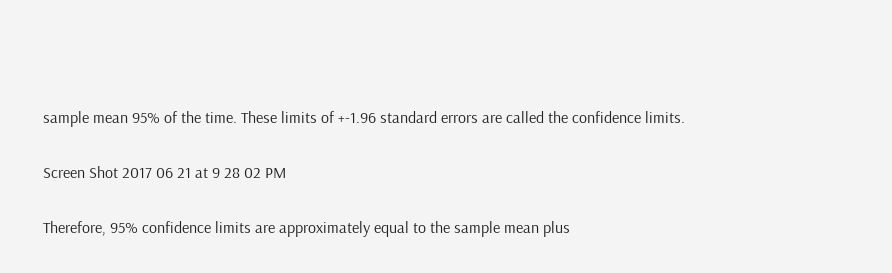sample mean 95% of the time. These limits of +-1.96 standard errors are called the confidence limits.

Screen Shot 2017 06 21 at 9 28 02 PM

Therefore, 95% confidence limits are approximately equal to the sample mean plus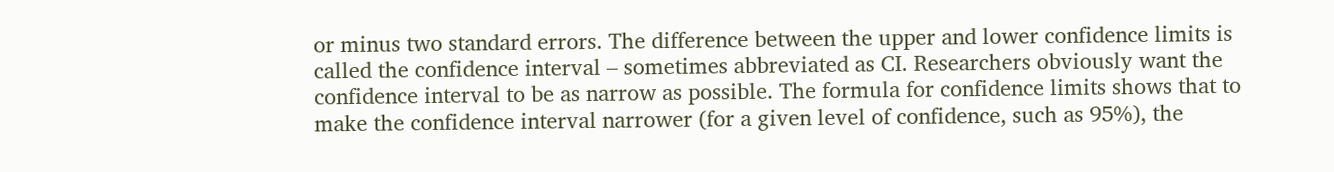or minus two standard errors. The difference between the upper and lower confidence limits is called the confidence interval – sometimes abbreviated as CI. Researchers obviously want the confidence interval to be as narrow as possible. The formula for confidence limits shows that to make the confidence interval narrower (for a given level of confidence, such as 95%), the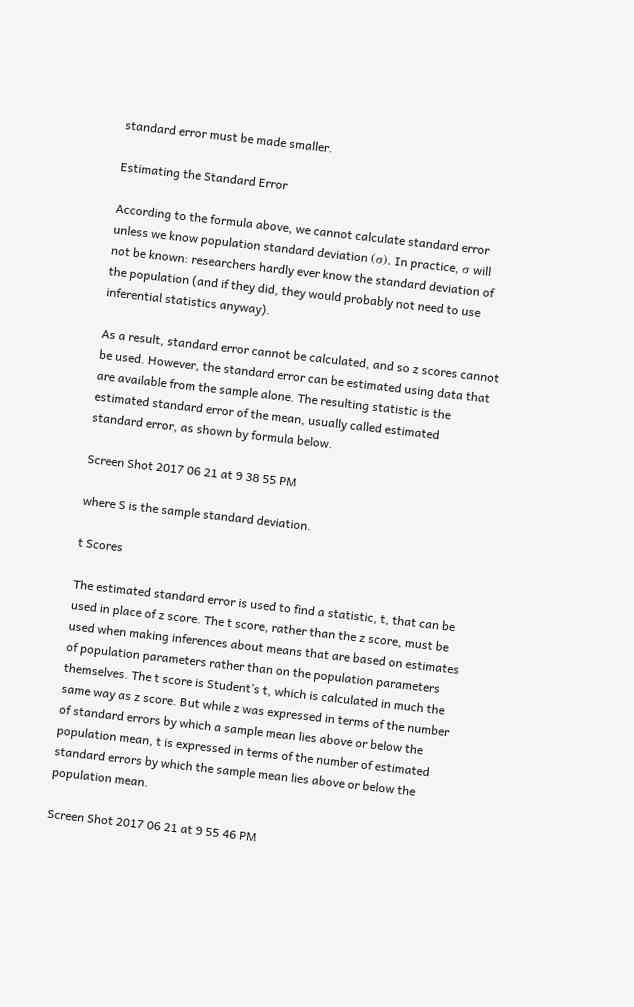standard error must be made smaller.

Estimating the Standard Error

According to the formula above, we cannot calculate standard error unless we know population standard deviation (σ). In practice, σ will not be known: researchers hardly ever know the standard deviation of the population (and if they did, they would probably not need to use inferential statistics anyway).

As a result, standard error cannot be calculated, and so z scores cannot be used. However, the standard error can be estimated using data that are available from the sample alone. The resulting statistic is the estimated standard error of the mean, usually called estimated standard error, as shown by formula below.

Screen Shot 2017 06 21 at 9 38 55 PM

where S is the sample standard deviation.

t Scores

The estimated standard error is used to find a statistic, t, that can be used in place of z score. The t score, rather than the z score, must be used when making inferences about means that are based on estimates of population parameters rather than on the population parameters themselves. The t score is Student’s t, which is calculated in much the same way as z score. But while z was expressed in terms of the number of standard errors by which a sample mean lies above or below the population mean, t is expressed in terms of the number of estimated standard errors by which the sample mean lies above or below the population mean.

Screen Shot 2017 06 21 at 9 55 46 PM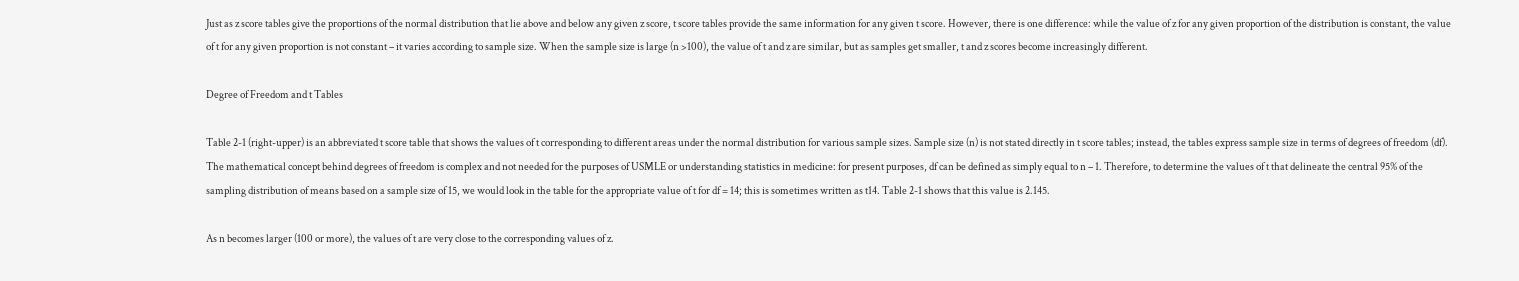Just as z score tables give the proportions of the normal distribution that lie above and below any given z score, t score tables provide the same information for any given t score. However, there is one difference: while the value of z for any given proportion of the distribution is constant, the value of t for any given proportion is not constant – it varies according to sample size. When the sample size is large (n >100), the value of t and z are similar, but as samples get smaller, t and z scores become increasingly different.

Degree of Freedom and t Tables

Table 2-1 (right-upper) is an abbreviated t score table that shows the values of t corresponding to different areas under the normal distribution for various sample sizes. Sample size (n) is not stated directly in t score tables; instead, the tables express sample size in terms of degrees of freedom (df). The mathematical concept behind degrees of freedom is complex and not needed for the purposes of USMLE or understanding statistics in medicine: for present purposes, df can be defined as simply equal to n – 1. Therefore, to determine the values of t that delineate the central 95% of the sampling distribution of means based on a sample size of 15, we would look in the table for the appropriate value of t for df = 14; this is sometimes written as t14. Table 2-1 shows that this value is 2.145.

As n becomes larger (100 or more), the values of t are very close to the corresponding values of z.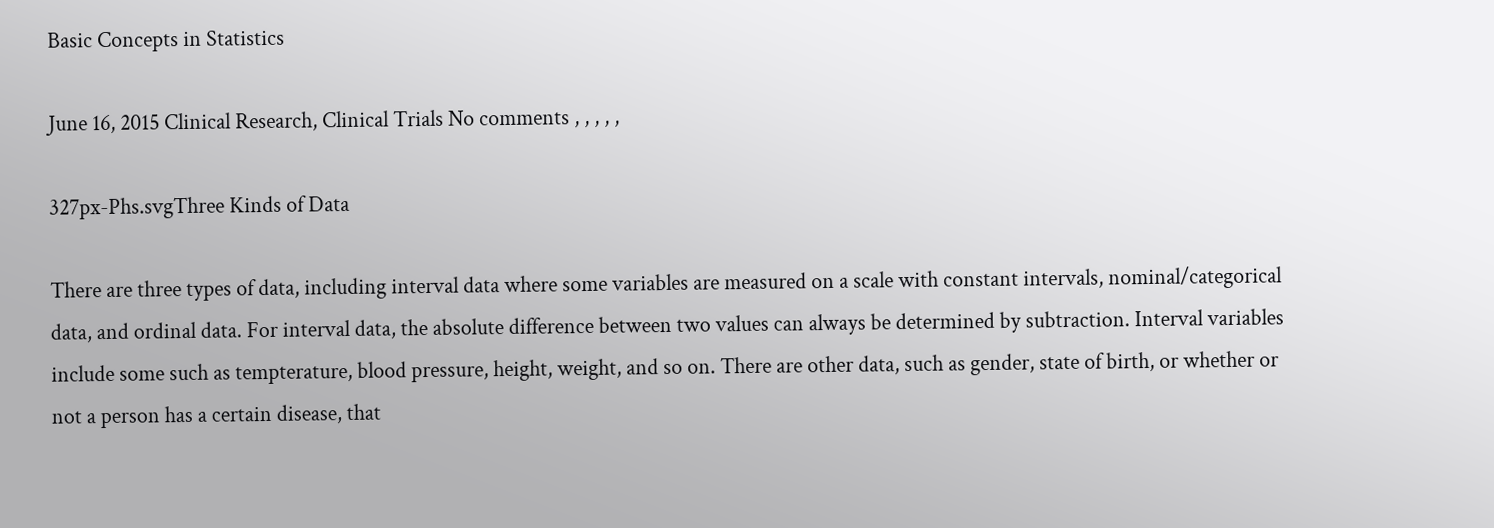Basic Concepts in Statistics

June 16, 2015 Clinical Research, Clinical Trials No comments , , , , ,

327px-Phs.svgThree Kinds of Data

There are three types of data, including interval data where some variables are measured on a scale with constant intervals, nominal/categorical data, and ordinal data. For interval data, the absolute difference between two values can always be determined by subtraction. Interval variables include some such as tempterature, blood pressure, height, weight, and so on. There are other data, such as gender, state of birth, or whether or not a person has a certain disease, that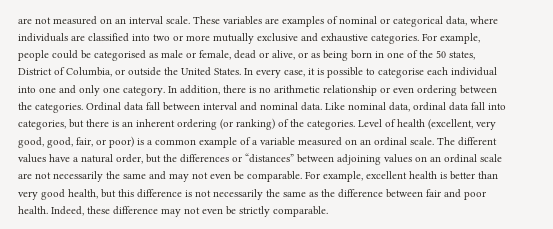are not measured on an interval scale. These variables are examples of nominal or categorical data, where individuals are classified into two or more mutually exclusive and exhaustive categories. For example, people could be categorised as male or female, dead or alive, or as being born in one of the 50 states, District of Columbia, or outside the United States. In every case, it is possible to categorise each individual into one and only one category. In addition, there is no arithmetic relationship or even ordering between the categories. Ordinal data fall between interval and nominal data. Like nominal data, ordinal data fall into categories, but there is an inherent ordering (or ranking) of the categories. Level of health (excellent, very good, good, fair, or poor) is a common example of a variable measured on an ordinal scale. The different values have a natural order, but the differences or “distances” between adjoining values on an ordinal scale are not necessarily the same and may not even be comparable. For example, excellent health is better than very good health, but this difference is not necessarily the same as the difference between fair and poor health. Indeed, these difference may not even be strictly comparable.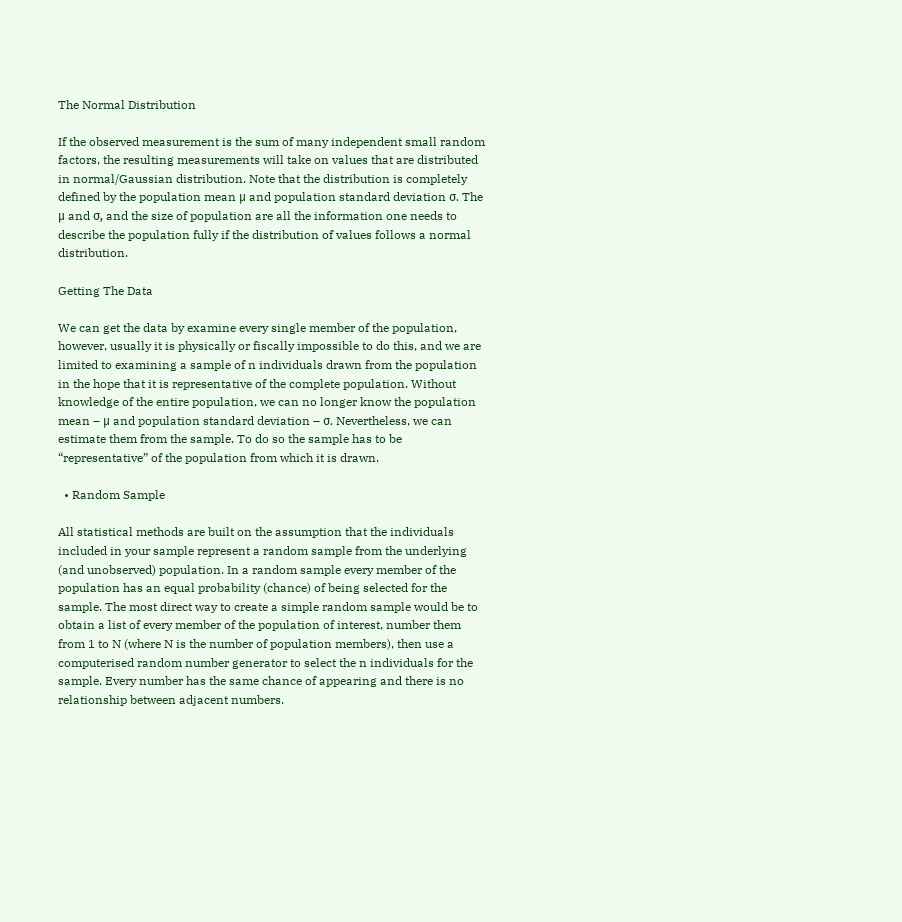The Normal Distribution

If the observed measurement is the sum of many independent small random factors, the resulting measurements will take on values that are distributed in normal/Gaussian distribution. Note that the distribution is completely defined by the population mean μ and population standard deviation σ. The μ and σ, and the size of population are all the information one needs to describe the population fully if the distribution of values follows a normal distribution.

Getting The Data

We can get the data by examine every single member of the population, however, usually it is physically or fiscally impossible to do this, and we are limited to examining a sample of n individuals drawn from the population in the hope that it is representative of the complete population. Without knowledge of the entire population, we can no longer know the population mean – μ and population standard deviation – σ. Nevertheless, we can estimate them from the sample. To do so the sample has to be “representative” of the population from which it is drawn.

  • Random Sample

All statistical methods are built on the assumption that the individuals included in your sample represent a random sample from the underlying (and unobserved) population. In a random sample every member of the population has an equal probability (chance) of being selected for the sample. The most direct way to create a simple random sample would be to obtain a list of every member of the population of interest, number them from 1 to N (where N is the number of population members), then use a computerised random number generator to select the n individuals for the sample. Every number has the same chance of appearing and there is no relationship between adjacent numbers.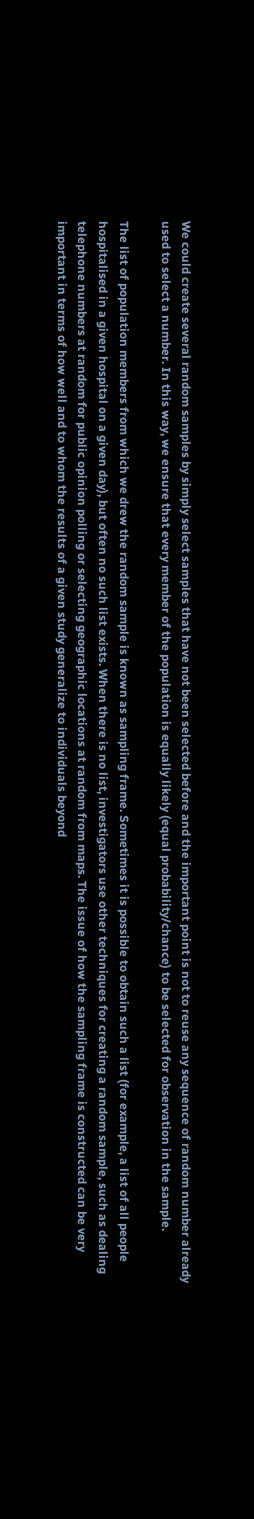We could create several random samples by simply select samples that have not been selected before and the important point is not to reuse any sequence of random number already used to select a number. In this way, we ensure that every member of the population is equally likely (equal probability/chance) to be selected for observation in the sample.

The list of population members from which we drew the random sample is known as sampling frame. Sometimes it is possible to obtain such a list (for example, a list of all people hospitalised in a given hospital on a given day), but often no such list exists. When there is no list, investigators use other techniques for creating a random sample, such as dealing telephone numbers at random for public opinion polling or selecting geographic locations at random from maps. The issue of how the sampling frame is constructed can be very important in terms of how well and to whom the results of a given study generalize to individuals beyond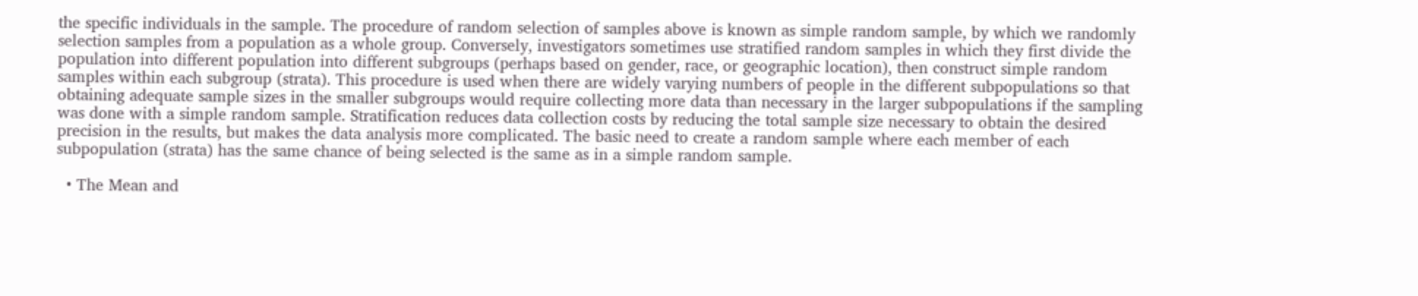the specific individuals in the sample. The procedure of random selection of samples above is known as simple random sample, by which we randomly selection samples from a population as a whole group. Conversely, investigators sometimes use stratified random samples in which they first divide the population into different population into different subgroups (perhaps based on gender, race, or geographic location), then construct simple random samples within each subgroup (strata). This procedure is used when there are widely varying numbers of people in the different subpopulations so that obtaining adequate sample sizes in the smaller subgroups would require collecting more data than necessary in the larger subpopulations if the sampling was done with a simple random sample. Stratification reduces data collection costs by reducing the total sample size necessary to obtain the desired precision in the results, but makes the data analysis more complicated. The basic need to create a random sample where each member of each subpopulation (strata) has the same chance of being selected is the same as in a simple random sample.

  • The Mean and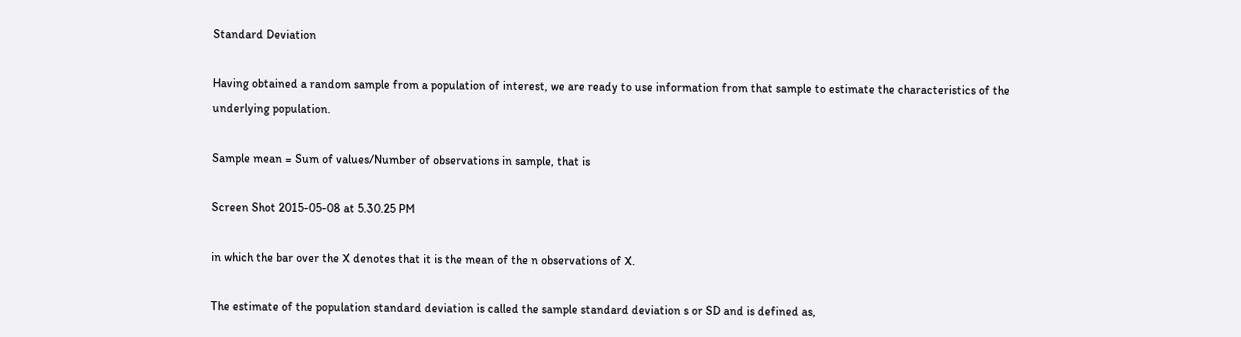Standard Deviation

Having obtained a random sample from a population of interest, we are ready to use information from that sample to estimate the characteristics of the underlying population.

Sample mean = Sum of values/Number of observations in sample, that is

Screen Shot 2015-05-08 at 5.30.25 PM

in which the bar over the X denotes that it is the mean of the n observations of X.

The estimate of the population standard deviation is called the sample standard deviation s or SD and is defined as,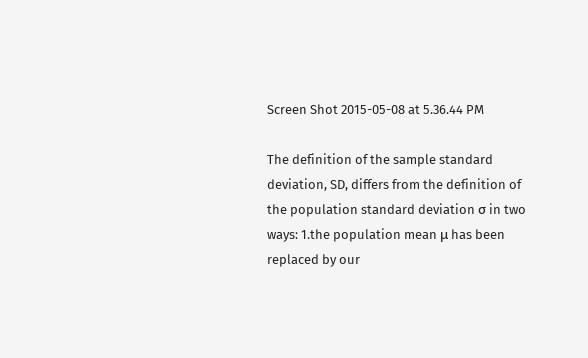Screen Shot 2015-05-08 at 5.36.44 PM

The definition of the sample standard deviation, SD, differs from the definition of the population standard deviation σ in two ways: 1.the population mean μ has been replaced by our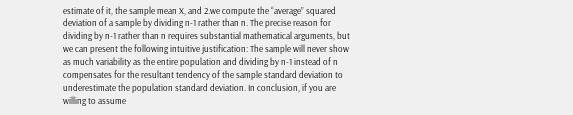estimate of it, the sample mean X, and 2.we compute the “average” squared deviation of a sample by dividing n-1 rather than n. The precise reason for dividing by n-1 rather than n requires substantial mathematical arguments, but we can present the following intuitive justification: The sample will never show as much variability as the entire population and dividing by n-1 instead of n compensates for the resultant tendency of the sample standard deviation to underestimate the population standard deviation. In conclusion, if you are willing to assume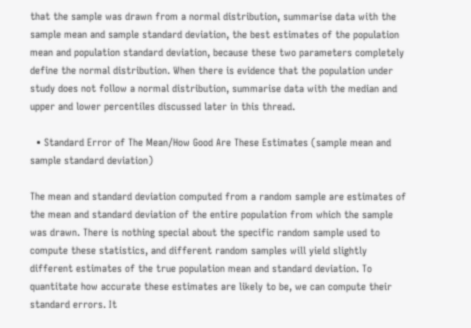that the sample was drawn from a normal distribution, summarise data with the sample mean and sample standard deviation, the best estimates of the population mean and population standard deviation, because these two parameters completely define the normal distribution. When there is evidence that the population under study does not follow a normal distribution, summarise data with the median and upper and lower percentiles discussed later in this thread.

  • Standard Error of The Mean/How Good Are These Estimates (sample mean and sample standard deviation)

The mean and standard deviation computed from a random sample are estimates of the mean and standard deviation of the entire population from which the sample was drawn. There is nothing special about the specific random sample used to compute these statistics, and different random samples will yield slightly different estimates of the true population mean and standard deviation. To quantitate how accurate these estimates are likely to be, we can compute their standard errors. It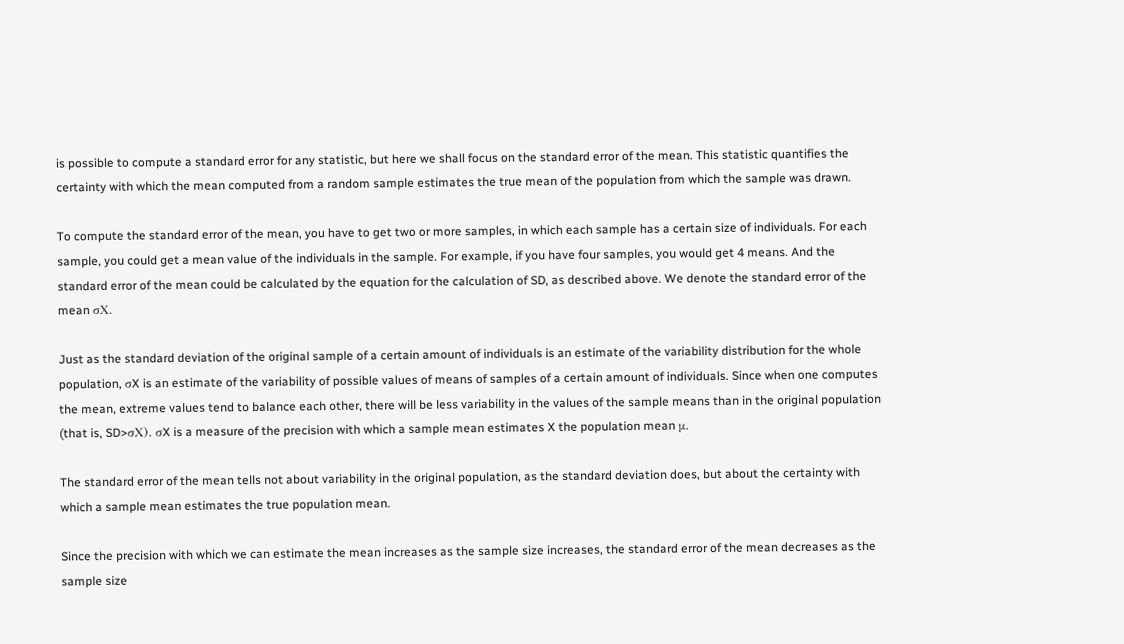is possible to compute a standard error for any statistic, but here we shall focus on the standard error of the mean. This statistic quantifies the certainty with which the mean computed from a random sample estimates the true mean of the population from which the sample was drawn.

To compute the standard error of the mean, you have to get two or more samples, in which each sample has a certain size of individuals. For each sample, you could get a mean value of the individuals in the sample. For example, if you have four samples, you would get 4 means. And the standard error of the mean could be calculated by the equation for the calculation of SD, as described above. We denote the standard error of the mean σX.

Just as the standard deviation of the original sample of a certain amount of individuals is an estimate of the variability distribution for the whole population, σX is an estimate of the variability of possible values of means of samples of a certain amount of individuals. Since when one computes the mean, extreme values tend to balance each other, there will be less variability in the values of the sample means than in the original population (that is, SD>σX). σX is a measure of the precision with which a sample mean estimates X the population mean μ.

The standard error of the mean tells not about variability in the original population, as the standard deviation does, but about the certainty with which a sample mean estimates the true population mean.

Since the precision with which we can estimate the mean increases as the sample size increases, the standard error of the mean decreases as the sample size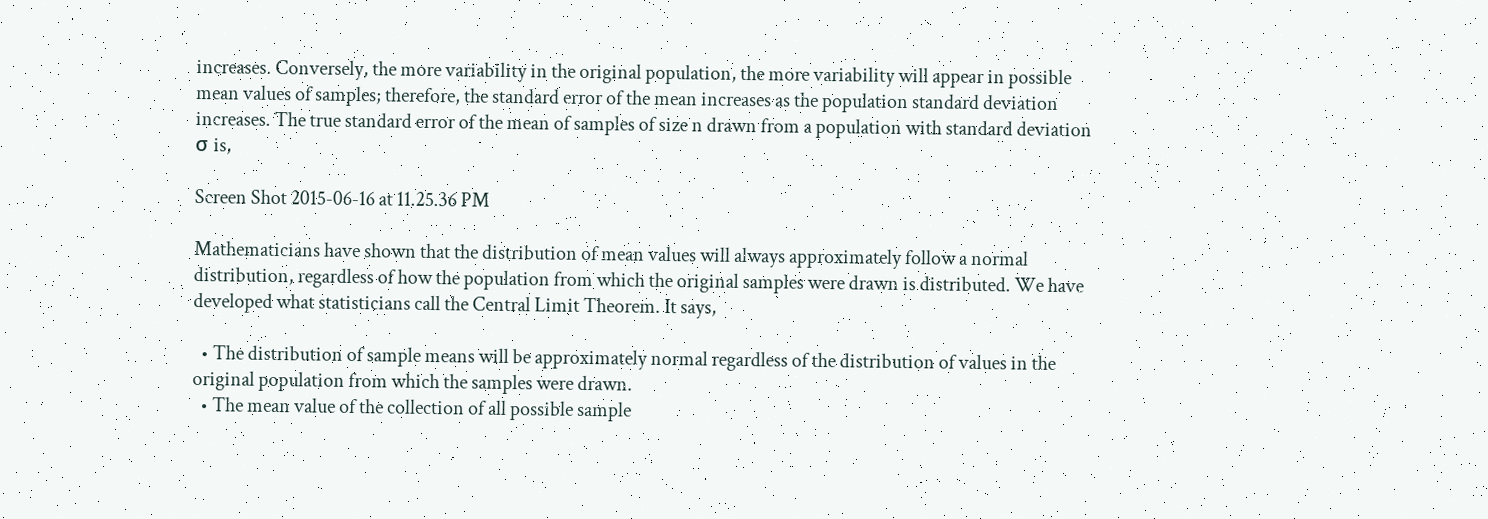increases. Conversely, the more variability in the original population, the more variability will appear in possible mean values of samples; therefore, the standard error of the mean increases as the population standard deviation increases. The true standard error of the mean of samples of size n drawn from a population with standard deviation σ is,

Screen Shot 2015-06-16 at 11.25.36 PM

Mathematicians have shown that the distribution of mean values will always approximately follow a normal distribution, regardless of how the population from which the original samples were drawn is distributed. We have developed what statisticians call the Central Limit Theorem. It says,

  • The distribution of sample means will be approximately normal regardless of the distribution of values in the original population from which the samples were drawn.
  • The mean value of the collection of all possible sample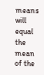means will equal the mean of the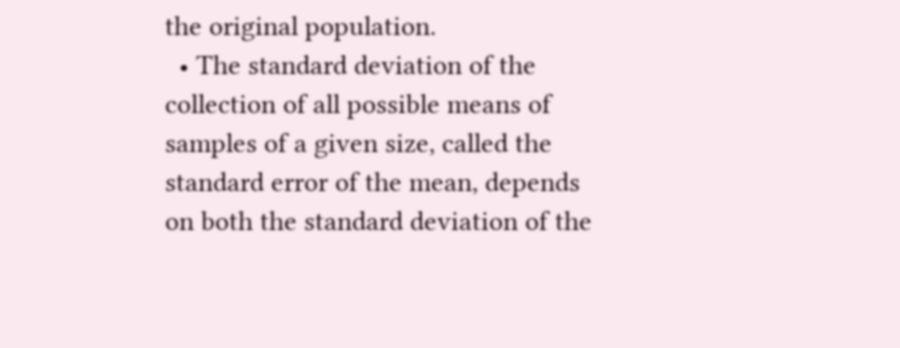the original population.
  • The standard deviation of the collection of all possible means of samples of a given size, called the standard error of the mean, depends on both the standard deviation of the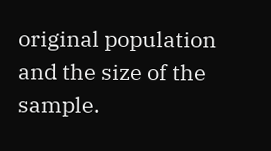original population and the size of the sample.